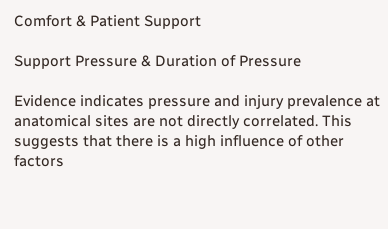Comfort & Patient Support

Support Pressure & Duration of Pressure

Evidence indicates pressure and injury prevalence at anatomical sites are not directly correlated. This suggests that there is a high influence of other factors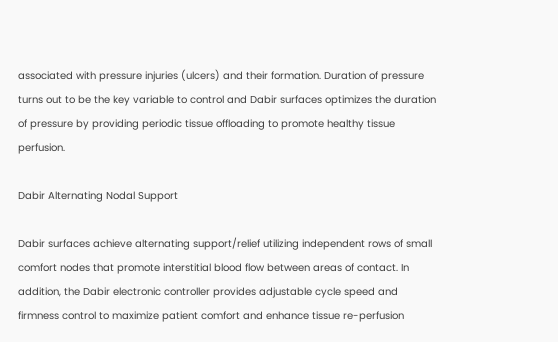associated with pressure injuries (ulcers) and their formation. Duration of pressure turns out to be the key variable to control and Dabir surfaces optimizes the duration of pressure by providing periodic tissue offloading to promote healthy tissue perfusion.

Dabir Alternating Nodal Support

Dabir surfaces achieve alternating support/relief utilizing independent rows of small comfort nodes that promote interstitial blood flow between areas of contact. In addition, the Dabir electronic controller provides adjustable cycle speed and firmness control to maximize patient comfort and enhance tissue re-perfusion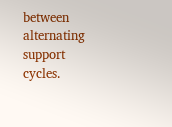between alternating support cycles.